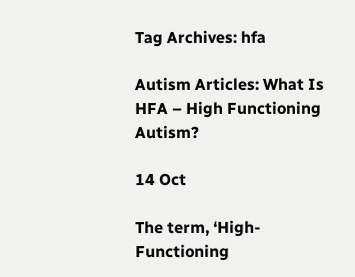Tag Archives: hfa

Autism Articles: What Is HFA – High Functioning Autism?

14 Oct

The term, ‘High-Functioning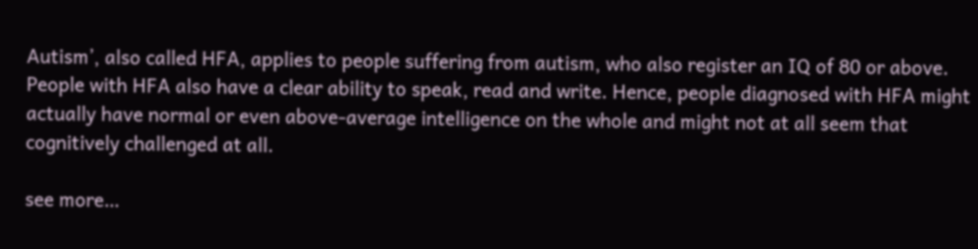Autism’, also called HFA, applies to people suffering from autism, who also register an IQ of 80 or above. People with HFA also have a clear ability to speak, read and write. Hence, people diagnosed with HFA might actually have normal or even above-average intelligence on the whole and might not at all seem that cognitively challenged at all.

see more…